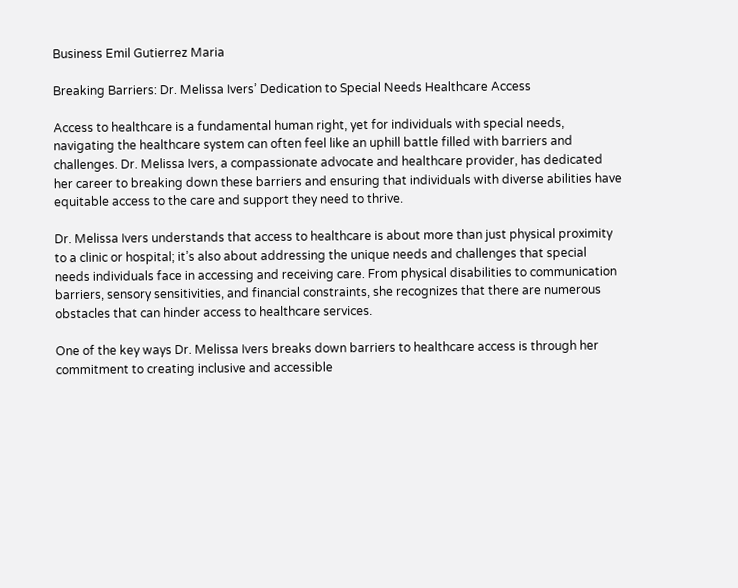Business Emil Gutierrez Maria

Breaking Barriers: Dr. Melissa Ivers’ Dedication to Special Needs Healthcare Access

Access to healthcare is a fundamental human right, yet for individuals with special needs, navigating the healthcare system can often feel like an uphill battle filled with barriers and challenges. Dr. Melissa Ivers, a compassionate advocate and healthcare provider, has dedicated her career to breaking down these barriers and ensuring that individuals with diverse abilities have equitable access to the care and support they need to thrive.

Dr. Melissa Ivers understands that access to healthcare is about more than just physical proximity to a clinic or hospital; it’s also about addressing the unique needs and challenges that special needs individuals face in accessing and receiving care. From physical disabilities to communication barriers, sensory sensitivities, and financial constraints, she recognizes that there are numerous obstacles that can hinder access to healthcare services.

One of the key ways Dr. Melissa Ivers breaks down barriers to healthcare access is through her commitment to creating inclusive and accessible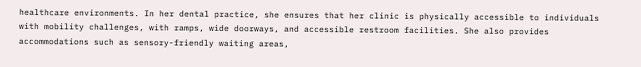healthcare environments. In her dental practice, she ensures that her clinic is physically accessible to individuals with mobility challenges, with ramps, wide doorways, and accessible restroom facilities. She also provides accommodations such as sensory-friendly waiting areas,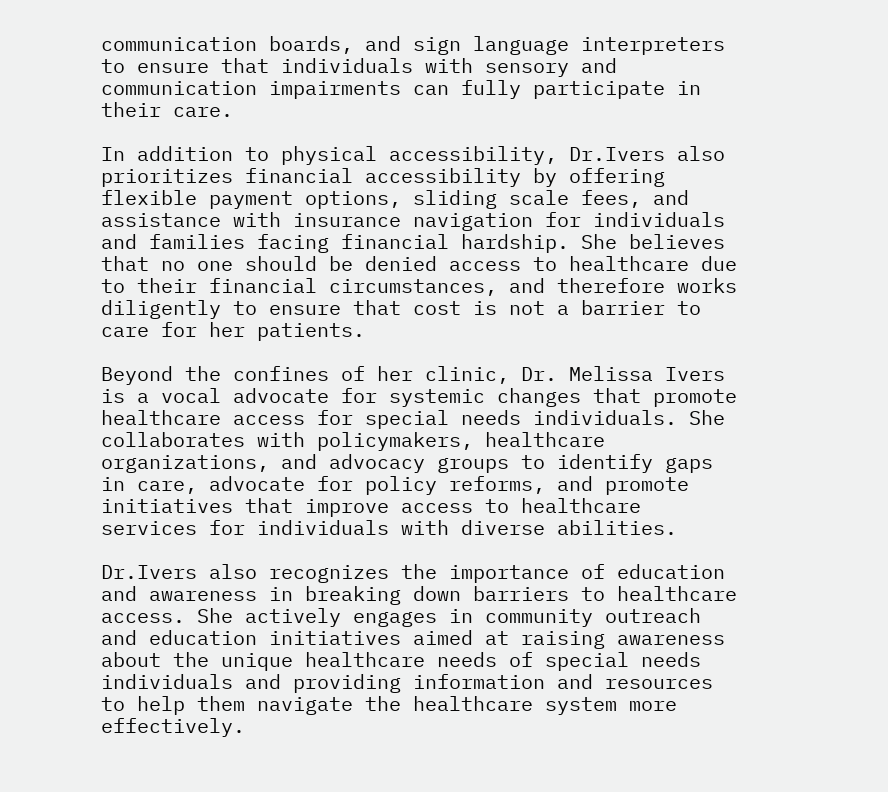communication boards, and sign language interpreters to ensure that individuals with sensory and communication impairments can fully participate in their care.

In addition to physical accessibility, Dr.Ivers also prioritizes financial accessibility by offering flexible payment options, sliding scale fees, and assistance with insurance navigation for individuals and families facing financial hardship. She believes that no one should be denied access to healthcare due to their financial circumstances, and therefore works diligently to ensure that cost is not a barrier to care for her patients.

Beyond the confines of her clinic, Dr. Melissa Ivers is a vocal advocate for systemic changes that promote healthcare access for special needs individuals. She collaborates with policymakers, healthcare organizations, and advocacy groups to identify gaps in care, advocate for policy reforms, and promote initiatives that improve access to healthcare services for individuals with diverse abilities.

Dr.Ivers also recognizes the importance of education and awareness in breaking down barriers to healthcare access. She actively engages in community outreach and education initiatives aimed at raising awareness about the unique healthcare needs of special needs individuals and providing information and resources to help them navigate the healthcare system more effectively.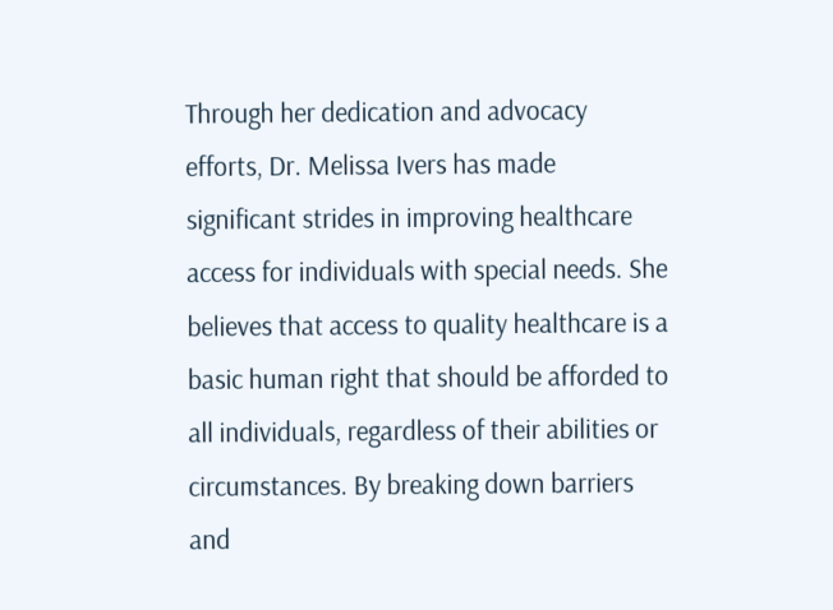Through her dedication and advocacy efforts, Dr. Melissa Ivers has made significant strides in improving healthcare access for individuals with special needs. She believes that access to quality healthcare is a basic human right that should be afforded to all individuals, regardless of their abilities or circumstances. By breaking down barriers and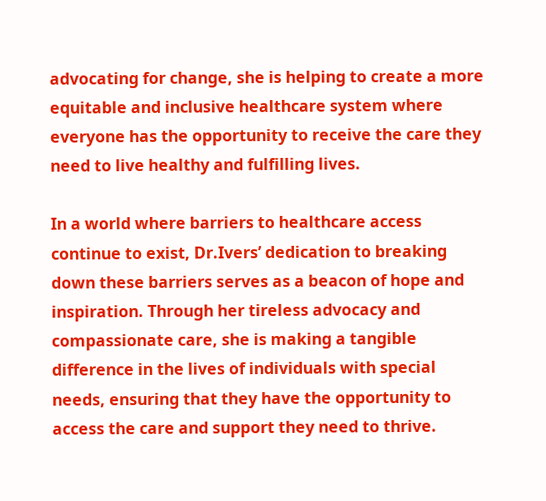advocating for change, she is helping to create a more equitable and inclusive healthcare system where everyone has the opportunity to receive the care they need to live healthy and fulfilling lives.

In a world where barriers to healthcare access continue to exist, Dr.Ivers’ dedication to breaking down these barriers serves as a beacon of hope and inspiration. Through her tireless advocacy and compassionate care, she is making a tangible difference in the lives of individuals with special needs, ensuring that they have the opportunity to access the care and support they need to thrive.